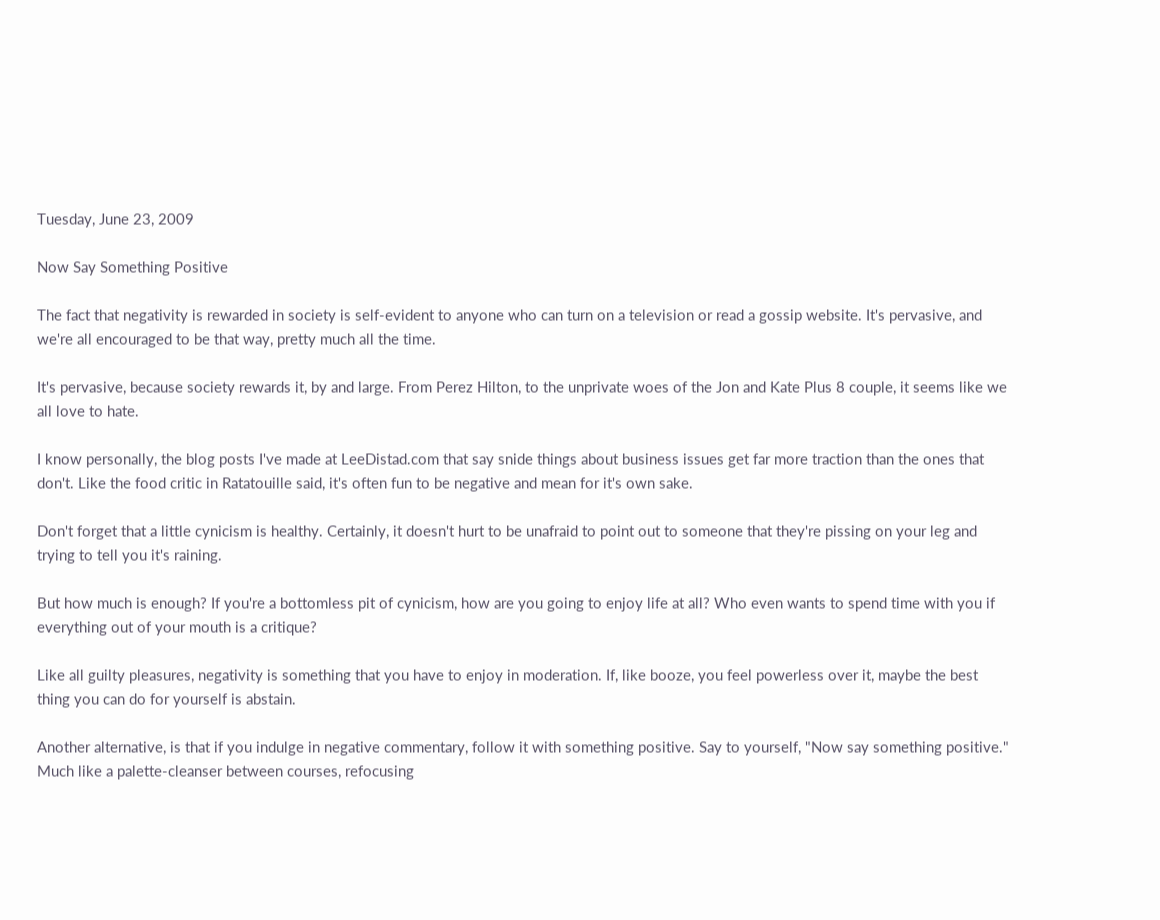Tuesday, June 23, 2009

Now Say Something Positive

The fact that negativity is rewarded in society is self-evident to anyone who can turn on a television or read a gossip website. It's pervasive, and we're all encouraged to be that way, pretty much all the time.

It's pervasive, because society rewards it, by and large. From Perez Hilton, to the unprivate woes of the Jon and Kate Plus 8 couple, it seems like we all love to hate.

I know personally, the blog posts I've made at LeeDistad.com that say snide things about business issues get far more traction than the ones that don't. Like the food critic in Ratatouille said, it's often fun to be negative and mean for it's own sake.

Don't forget that a little cynicism is healthy. Certainly, it doesn't hurt to be unafraid to point out to someone that they're pissing on your leg and trying to tell you it's raining.

But how much is enough? If you're a bottomless pit of cynicism, how are you going to enjoy life at all? Who even wants to spend time with you if everything out of your mouth is a critique?

Like all guilty pleasures, negativity is something that you have to enjoy in moderation. If, like booze, you feel powerless over it, maybe the best thing you can do for yourself is abstain.

Another alternative, is that if you indulge in negative commentary, follow it with something positive. Say to yourself, "Now say something positive." Much like a palette-cleanser between courses, refocusing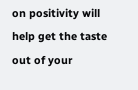on positivity will help get the taste out of your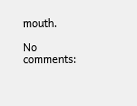mouth.

No comments: